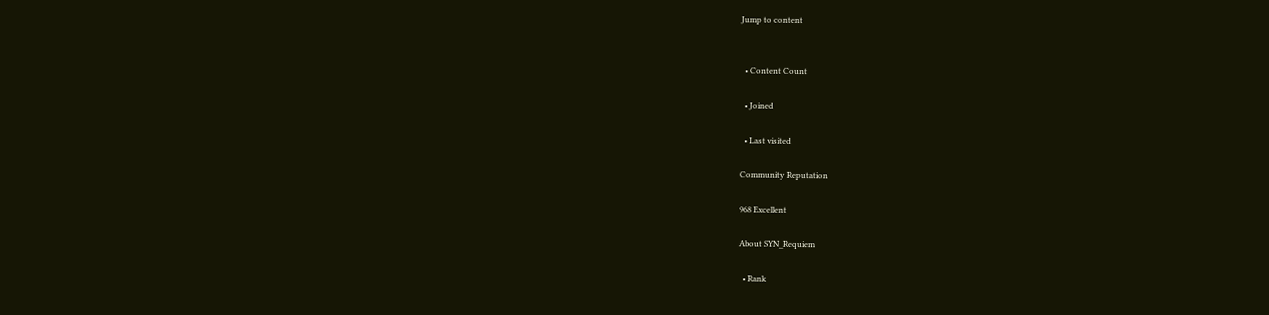Jump to content


  • Content Count

  • Joined

  • Last visited

Community Reputation

968 Excellent

About SYN_Requiem

  • Rank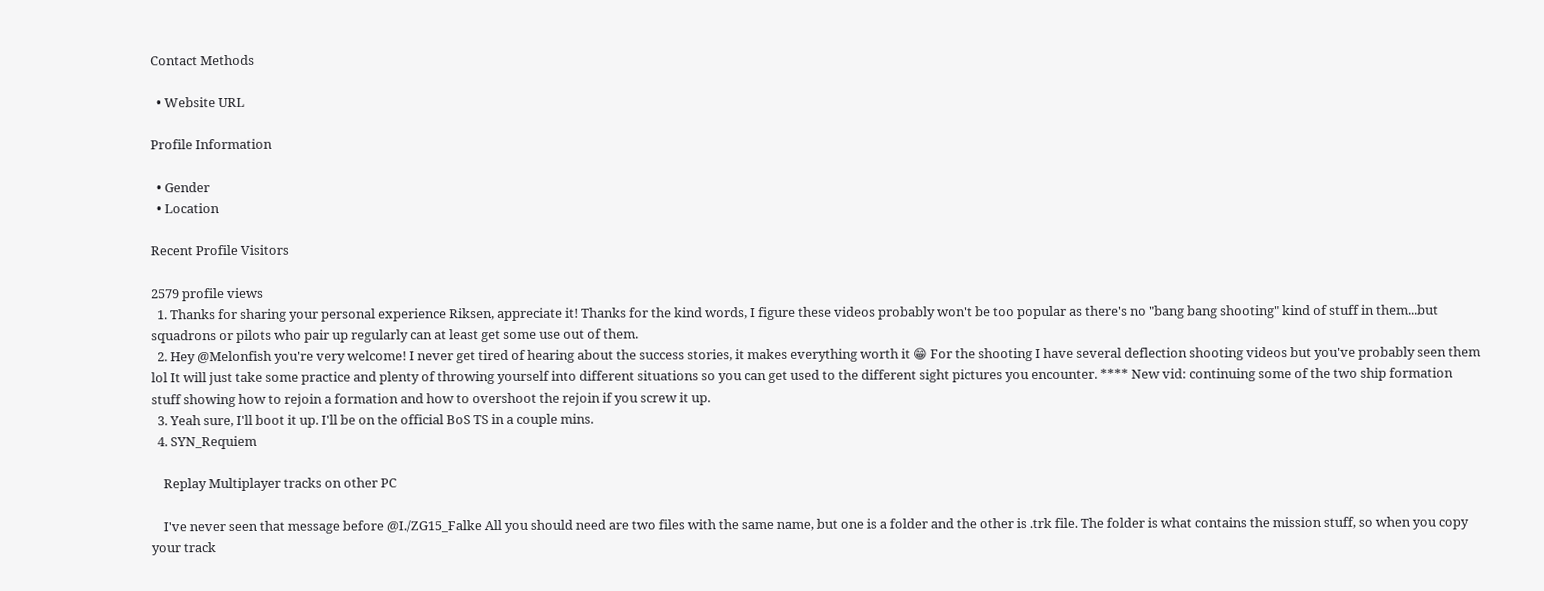Contact Methods

  • Website URL

Profile Information

  • Gender
  • Location

Recent Profile Visitors

2579 profile views
  1. Thanks for sharing your personal experience Riksen, appreciate it! Thanks for the kind words, I figure these videos probably won't be too popular as there's no "bang bang shooting" kind of stuff in them...but squadrons or pilots who pair up regularly can at least get some use out of them.
  2. Hey @Melonfish you're very welcome! I never get tired of hearing about the success stories, it makes everything worth it 😁 For the shooting I have several deflection shooting videos but you've probably seen them lol It will just take some practice and plenty of throwing yourself into different situations so you can get used to the different sight pictures you encounter. **** New vid: continuing some of the two ship formation stuff showing how to rejoin a formation and how to overshoot the rejoin if you screw it up.
  3. Yeah sure, I'll boot it up. I'll be on the official BoS TS in a couple mins.
  4. SYN_Requiem

    Replay Multiplayer tracks on other PC

    I've never seen that message before @I./ZG15_Falke All you should need are two files with the same name, but one is a folder and the other is .trk file. The folder is what contains the mission stuff, so when you copy your track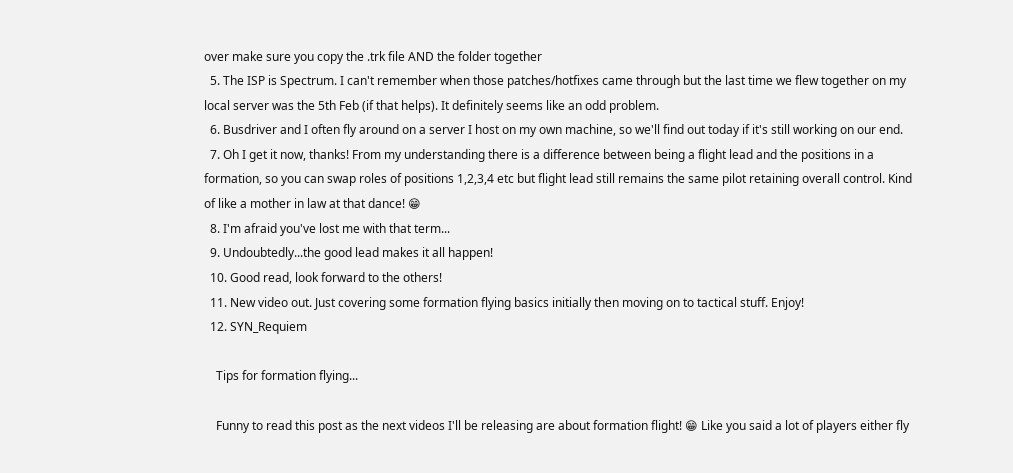over make sure you copy the .trk file AND the folder together
  5. The ISP is Spectrum. I can't remember when those patches/hotfixes came through but the last time we flew together on my local server was the 5th Feb (if that helps). It definitely seems like an odd problem.
  6. Busdriver and I often fly around on a server I host on my own machine, so we'll find out today if it's still working on our end.
  7. Oh I get it now, thanks! From my understanding there is a difference between being a flight lead and the positions in a formation, so you can swap roles of positions 1,2,3,4 etc but flight lead still remains the same pilot retaining overall control. Kind of like a mother in law at that dance! 😁
  8. I'm afraid you've lost me with that term...
  9. Undoubtedly...the good lead makes it all happen!
  10. Good read, look forward to the others!
  11. New video out. Just covering some formation flying basics initially then moving on to tactical stuff. Enjoy!
  12. SYN_Requiem

    Tips for formation flying...

    Funny to read this post as the next videos I'll be releasing are about formation flight! 😁 Like you said a lot of players either fly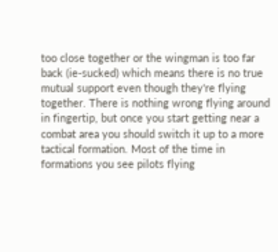too close together or the wingman is too far back (ie-sucked) which means there is no true mutual support even though they're flying together. There is nothing wrong flying around in fingertip, but once you start getting near a combat area you should switch it up to a more tactical formation. Most of the time in formations you see pilots flying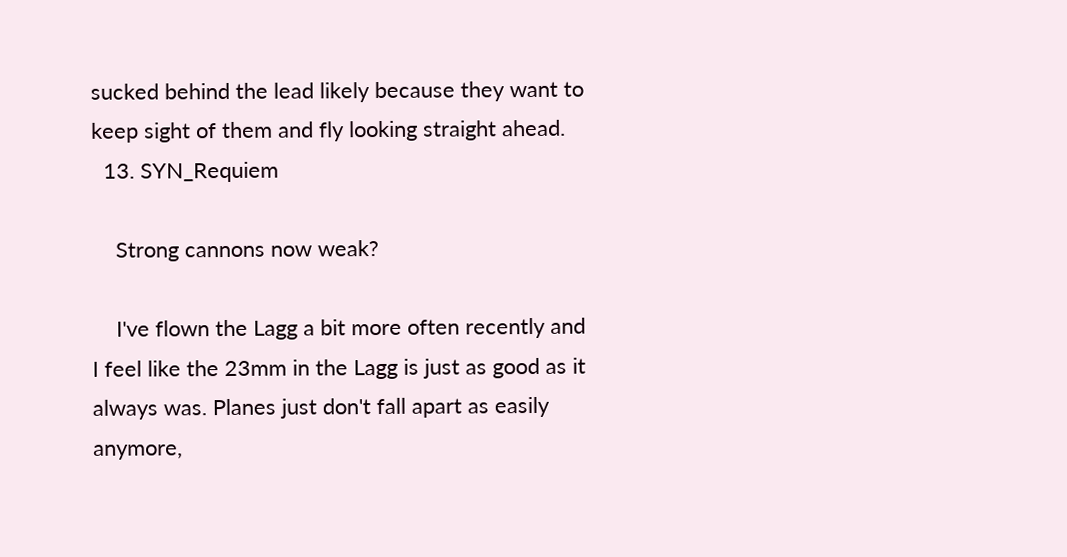sucked behind the lead likely because they want to keep sight of them and fly looking straight ahead.
  13. SYN_Requiem

    Strong cannons now weak?

    I've flown the Lagg a bit more often recently and I feel like the 23mm in the Lagg is just as good as it always was. Planes just don't fall apart as easily anymore,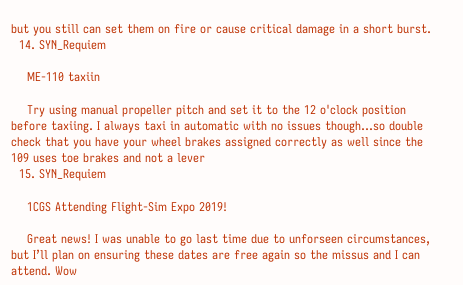but you still can set them on fire or cause critical damage in a short burst.
  14. SYN_Requiem

    ME-110 taxiin

    Try using manual propeller pitch and set it to the 12 o'clock position before taxiing. I always taxi in automatic with no issues though...so double check that you have your wheel brakes assigned correctly as well since the 109 uses toe brakes and not a lever
  15. SYN_Requiem

    1CGS Attending Flight-Sim Expo 2019!

    Great news! I was unable to go last time due to unforseen circumstances, but I’ll plan on ensuring these dates are free again so the missus and I can attend. Wow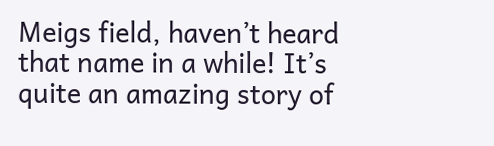Meigs field, haven’t heard that name in a while! It’s quite an amazing story of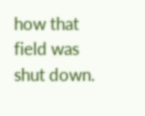how that field was shut down.